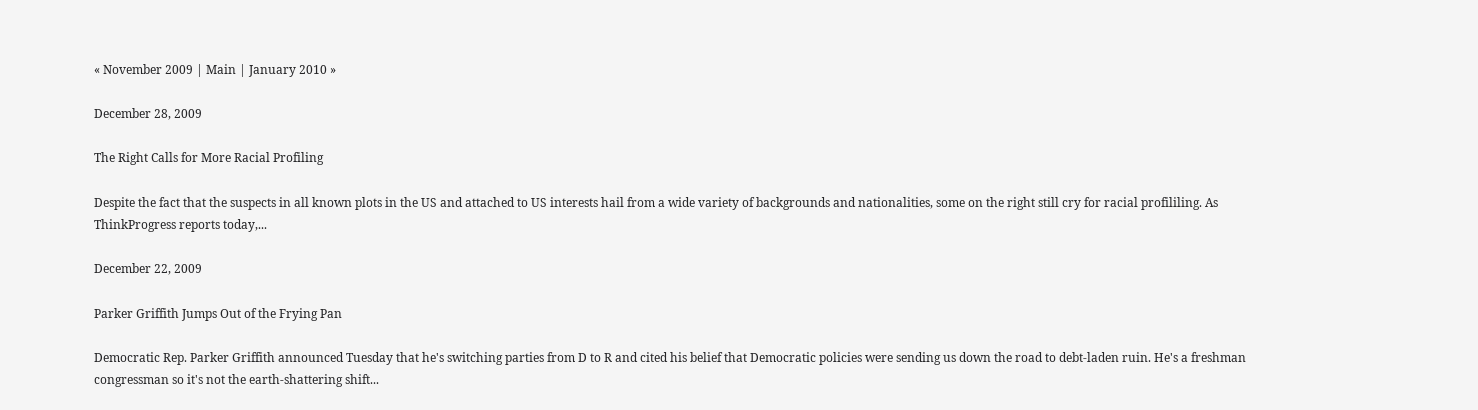« November 2009 | Main | January 2010 »

December 28, 2009

The Right Calls for More Racial Profiling

Despite the fact that the suspects in all known plots in the US and attached to US interests hail from a wide variety of backgrounds and nationalities, some on the right still cry for racial profililing. As ThinkProgress reports today,...

December 22, 2009

Parker Griffith Jumps Out of the Frying Pan

Democratic Rep. Parker Griffith announced Tuesday that he's switching parties from D to R and cited his belief that Democratic policies were sending us down the road to debt-laden ruin. He's a freshman congressman so it's not the earth-shattering shift...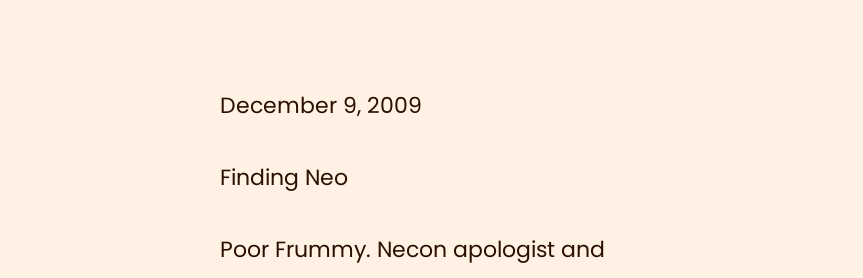December 9, 2009

Finding Neo

Poor Frummy. Necon apologist and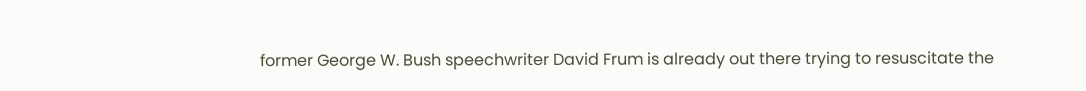former George W. Bush speechwriter David Frum is already out there trying to resuscitate the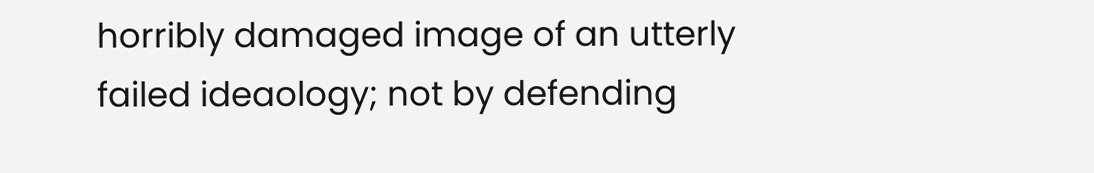horribly damaged image of an utterly failed ideaology; not by defending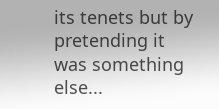its tenets but by pretending it was something else...